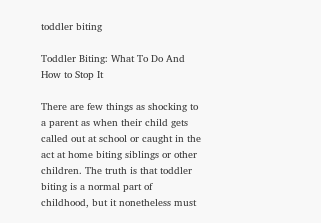toddler biting

Toddler Biting: What To Do And How to Stop It

There are few things as shocking to a parent as when their child gets called out at school or caught in the act at home biting siblings or other children. The truth is that toddler biting is a normal part of childhood, but it nonetheless must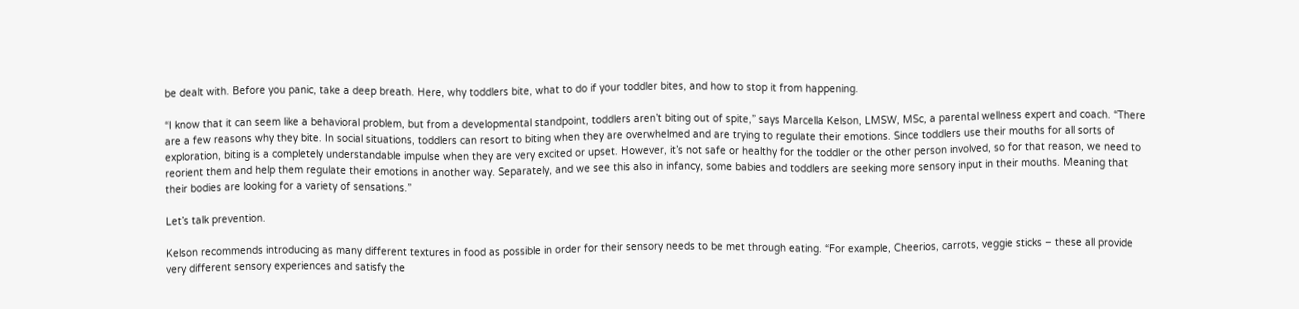be dealt with. Before you panic, take a deep breath. Here, why toddlers bite, what to do if your toddler bites, and how to stop it from happening.

“I know that it can seem like a behavioral problem, but from a developmental standpoint, toddlers aren’t biting out of spite,” says Marcella Kelson, LMSW, MSc, a parental wellness expert and coach. “There are a few reasons why they bite. In social situations, toddlers can resort to biting when they are overwhelmed and are trying to regulate their emotions. Since toddlers use their mouths for all sorts of exploration, biting is a completely understandable impulse when they are very excited or upset. However, it’s not safe or healthy for the toddler or the other person involved, so for that reason, we need to reorient them and help them regulate their emotions in another way. Separately, and we see this also in infancy, some babies and toddlers are seeking more sensory input in their mouths. Meaning that their bodies are looking for a variety of sensations.”

Let’s talk prevention.

Kelson recommends introducing as many different textures in food as possible in order for their sensory needs to be met through eating. “For example, Cheerios, carrots, veggie sticks – these all provide very different sensory experiences and satisfy the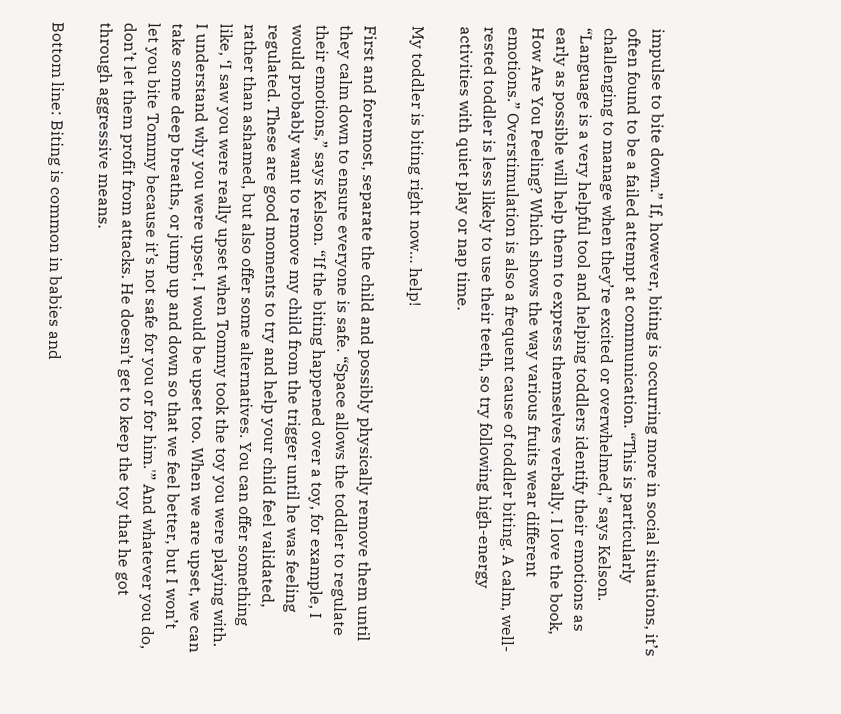impulse to bite down.” If, however, biting is occurring more in social situations, it’s often found to be a failed attempt at communication. “This is particularly challenging to manage when they’re excited or overwhelmed,” says Kelson. “Language is a very helpful tool and helping toddlers identify their emotions as early as possible will help them to express themselves verbally. I love the book, How Are You Peeling? Which shows the way various fruits wear different emotions.” Overstimulation is also a frequent cause of toddler biting. A calm, well-rested toddler is less likely to use their teeth, so try following high-energy activities with quiet play or nap time.

My toddler is biting right now… help!

First and foremost, separate the child and possibly physically remove them until they calm down to ensure everyone is safe. “Space allows the toddler to regulate their emotions,” says Kelson. “If the biting happened over a toy, for example, I would probably want to remove my child from the trigger until he was feeling regulated. These are good moments to try and help your child feel validated, rather than ashamed, but also offer some alternatives. You can offer something like, ‘I saw you were really upset when Tommy took the toy you were playing with. I understand why you were upset, I would be upset too. When we are upset, we can take some deep breaths, or jump up and down so that we feel better, but I won’t let you bite Tommy because it’s not safe for you or for him.'” And whatever you do, don’t let them profit from attacks. He doesn’t get to keep the toy that he got through aggressive means.

Bottom line: Biting is common in babies and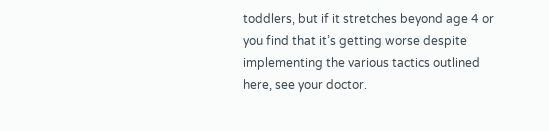toddlers, but if it stretches beyond age 4 or you find that it’s getting worse despite implementing the various tactics outlined here, see your doctor.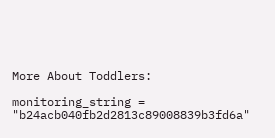More About Toddlers:

monitoring_string = "b24acb040fb2d2813c89008839b3fd6a"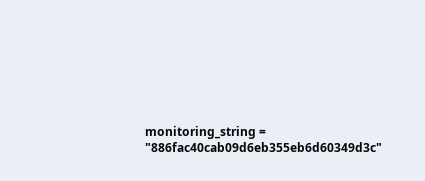monitoring_string = "886fac40cab09d6eb355eb6d60349d3c"